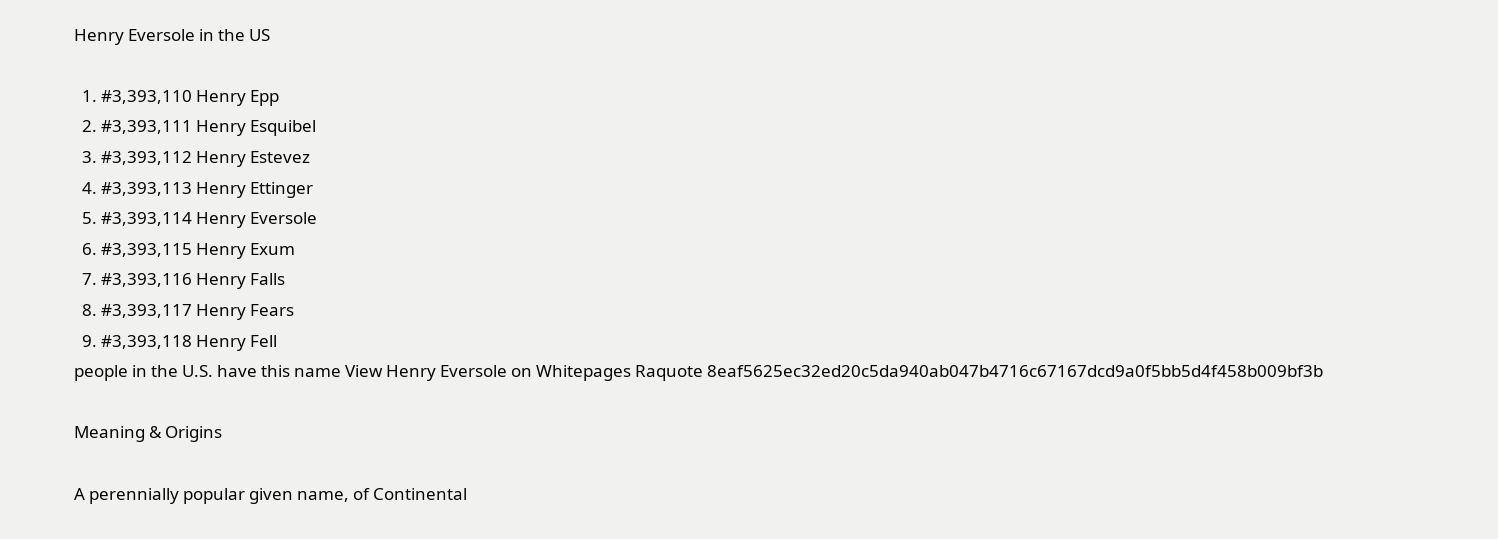Henry Eversole in the US

  1. #3,393,110 Henry Epp
  2. #3,393,111 Henry Esquibel
  3. #3,393,112 Henry Estevez
  4. #3,393,113 Henry Ettinger
  5. #3,393,114 Henry Eversole
  6. #3,393,115 Henry Exum
  7. #3,393,116 Henry Falls
  8. #3,393,117 Henry Fears
  9. #3,393,118 Henry Fell
people in the U.S. have this name View Henry Eversole on Whitepages Raquote 8eaf5625ec32ed20c5da940ab047b4716c67167dcd9a0f5bb5d4f458b009bf3b

Meaning & Origins

A perennially popular given name, of Continental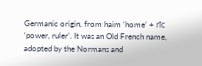Germanic origin, from haim ‘home’ + rīc ‘power, ruler’. It was an Old French name, adopted by the Normans and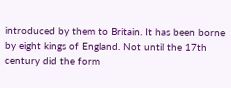introduced by them to Britain. It has been borne by eight kings of England. Not until the 17th century did the form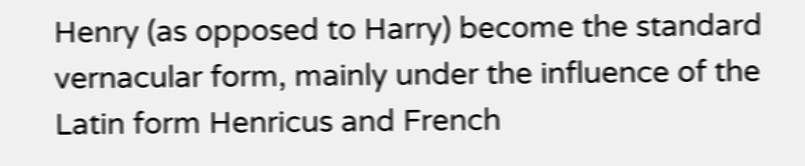Henry (as opposed to Harry) become the standard vernacular form, mainly under the influence of the Latin form Henricus and French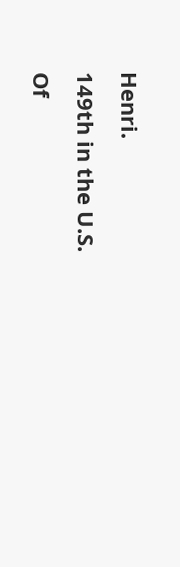Henri.
149th in the U.S.
Of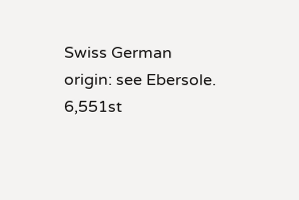Swiss German origin: see Ebersole.
6,551st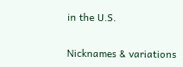in the U.S.

Nicknames & variations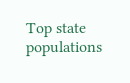Top state populations